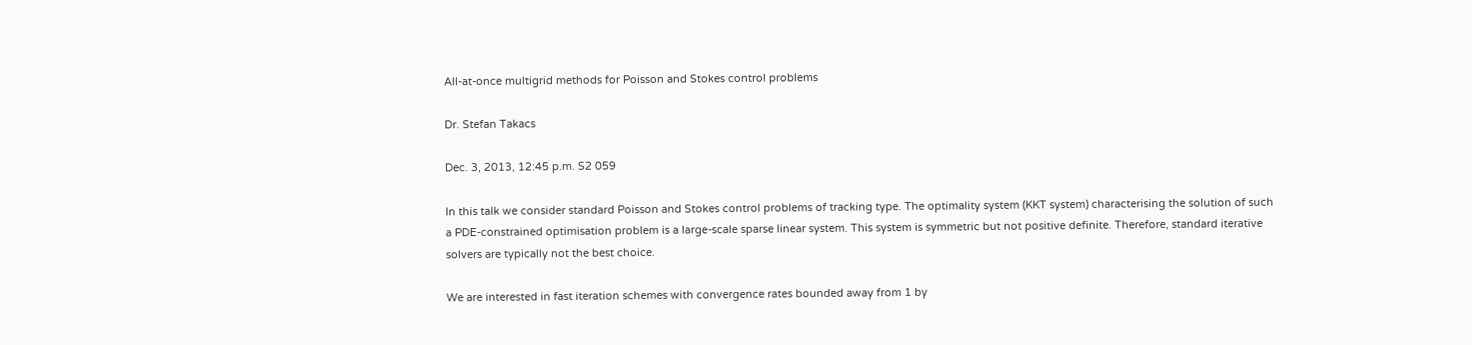All-at-once multigrid methods for Poisson and Stokes control problems

Dr. Stefan Takacs

Dec. 3, 2013, 12:45 p.m. S2 059

In this talk we consider standard Poisson and Stokes control problems of tracking type. The optimality system (KKT system) characterising the solution of such a PDE-constrained optimisation problem is a large-scale sparse linear system. This system is symmetric but not positive definite. Therefore, standard iterative solvers are typically not the best choice.

We are interested in fast iteration schemes with convergence rates bounded away from 1 by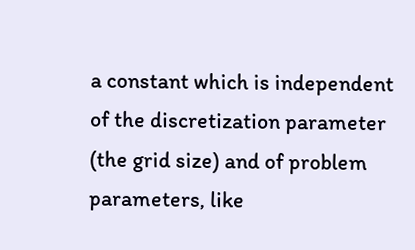a constant which is independent of the discretization parameter (the grid size) and of problem parameters, like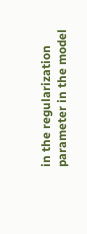in the regularization parameter in the model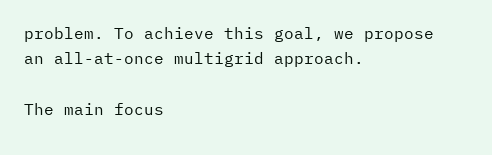problem. To achieve this goal, we propose an all-at-once multigrid approach.

The main focus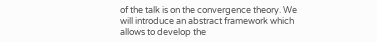of the talk is on the convergence theory. We will introduce an abstract framework which allows to develop the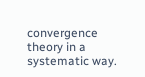convergence theory in a systematic way.